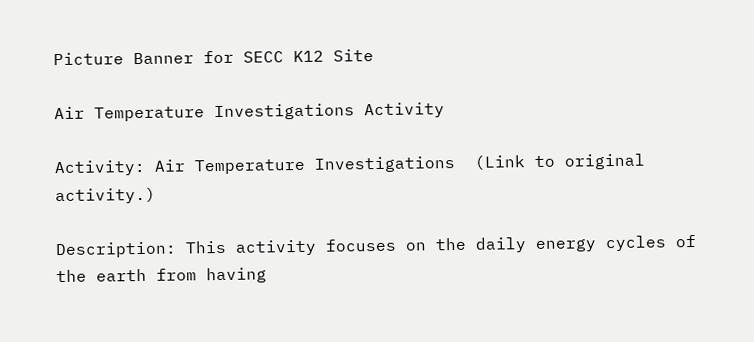Picture Banner for SECC K12 Site

Air Temperature Investigations Activity

Activity: Air Temperature Investigations  (Link to original activity.)

Description: This activity focuses on the daily energy cycles of the earth from having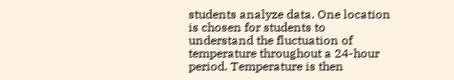students analyze data. One location is chosen for students to understand the fluctuation of temperature throughout a 24-hour period. Temperature is then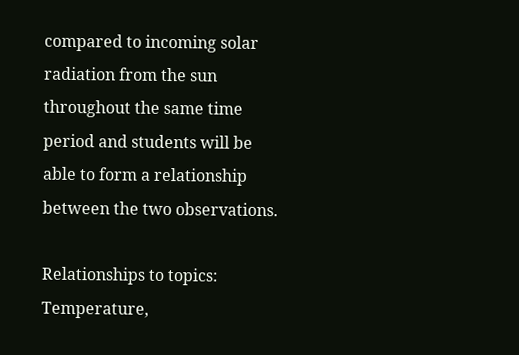compared to incoming solar radiation from the sun throughout the same time period and students will be able to form a relationship between the two observations.

Relationships to topics: Temperature,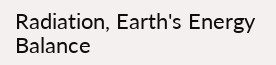Radiation, Earth's Energy Balance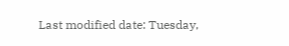Last modified date: Tuesday,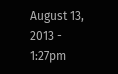August 13, 2013 - 1:27pm